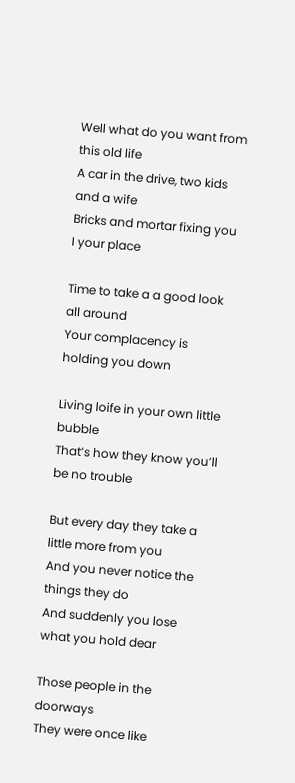Well what do you want from this old life
A car in the drive, two kids and a wife
Bricks and mortar fixing you I your place

Time to take a a good look all around
Your complacency is holding you down

Living loife in your own little bubble
That’s how they know you’ll be no trouble

But every day they take a little more from you
And you never notice the things they do
And suddenly you lose what you hold dear

Those people in the doorways
They were once like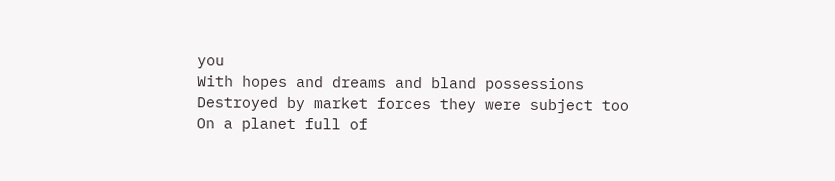you
With hopes and dreams and bland possessions
Destroyed by market forces they were subject too
On a planet full of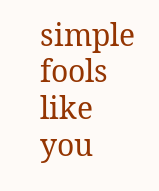simple fools like you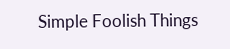Simple Foolish Things